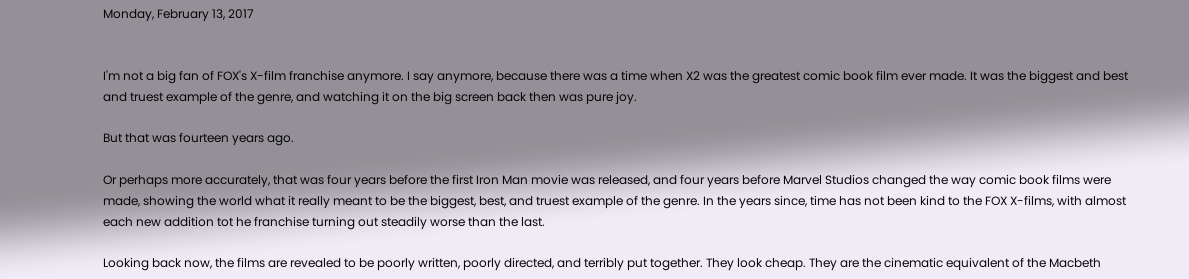Monday, February 13, 2017


I'm not a big fan of FOX's X-film franchise anymore. I say anymore, because there was a time when X2 was the greatest comic book film ever made. It was the biggest and best and truest example of the genre, and watching it on the big screen back then was pure joy.

But that was fourteen years ago.

Or perhaps more accurately, that was four years before the first Iron Man movie was released, and four years before Marvel Studios changed the way comic book films were made, showing the world what it really meant to be the biggest, best, and truest example of the genre. In the years since, time has not been kind to the FOX X-films, with almost each new addition tot he franchise turning out steadily worse than the last.

Looking back now, the films are revealed to be poorly written, poorly directed, and terribly put together. They look cheap. They are the cinematic equivalent of the Macbeth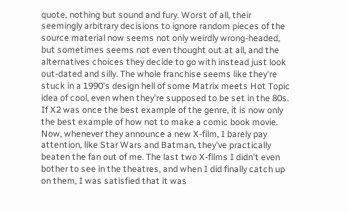quote, nothing but sound and fury. Worst of all, their seemingly arbitrary decisions to ignore random pieces of the source material now seems not only weirdly wrong-headed, but sometimes seems not even thought out at all, and the alternatives choices they decide to go with instead just look out-dated and silly. The whole franchise seems like they're stuck in a 1990's design hell of some Matrix meets Hot Topic idea of cool, even when they're supposed to be set in the 80s. If X2 was once the best example of the genre, it is now only the best example of how not to make a comic book movie. Now, whenever they announce a new X-film, I barely pay attention, like Star Wars and Batman, they've practically beaten the fan out of me. The last two X-films I didn't even bother to see in the theatres, and when I did finally catch up on them, I was satisfied that it was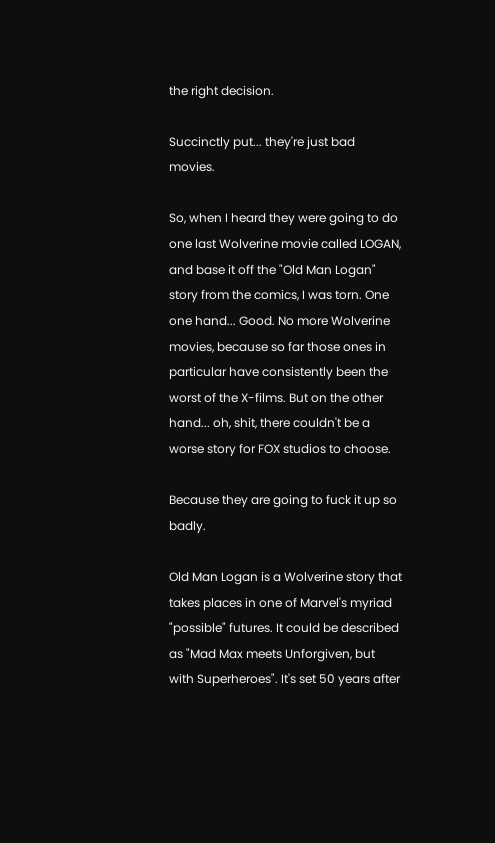the right decision.

Succinctly put... they're just bad movies.

So, when I heard they were going to do one last Wolverine movie called LOGAN, and base it off the "Old Man Logan" story from the comics, I was torn. One one hand... Good. No more Wolverine movies, because so far those ones in particular have consistently been the worst of the X-films. But on the other hand... oh, shit, there couldn't be a worse story for FOX studios to choose.

Because they are going to fuck it up so badly.

Old Man Logan is a Wolverine story that takes places in one of Marvel's myriad "possible" futures. It could be described as "Mad Max meets Unforgiven, but with Superheroes". It's set 50 years after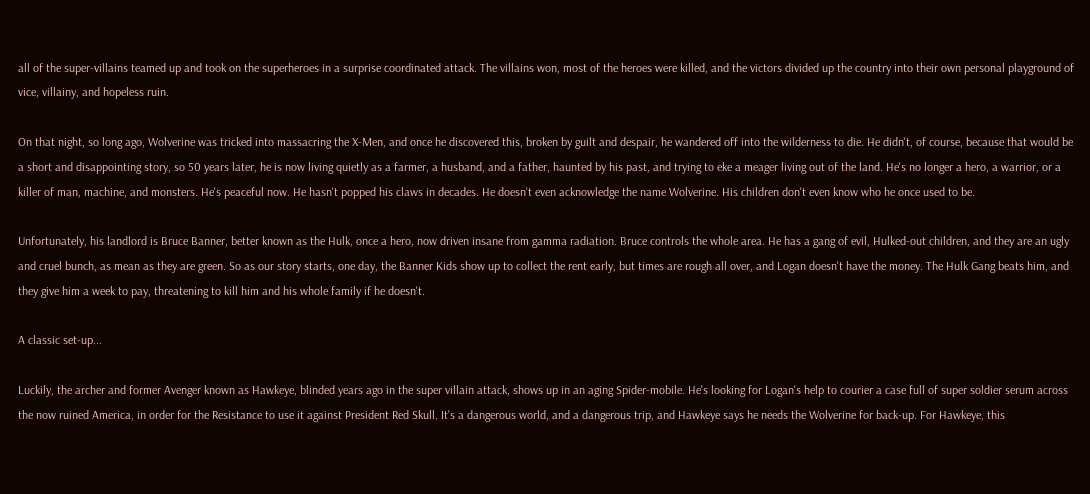all of the super-villains teamed up and took on the superheroes in a surprise coordinated attack. The villains won, most of the heroes were killed, and the victors divided up the country into their own personal playground of vice, villainy, and hopeless ruin.

On that night, so long ago, Wolverine was tricked into massacring the X-Men, and once he discovered this, broken by guilt and despair, he wandered off into the wilderness to die. He didn't, of course, because that would be a short and disappointing story, so 50 years later, he is now living quietly as a farmer, a husband, and a father, haunted by his past, and trying to eke a meager living out of the land. He's no longer a hero, a warrior, or a killer of man, machine, and monsters. He's peaceful now. He hasn't popped his claws in decades. He doesn't even acknowledge the name Wolverine. His children don't even know who he once used to be.

Unfortunately, his landlord is Bruce Banner, better known as the Hulk, once a hero, now driven insane from gamma radiation. Bruce controls the whole area. He has a gang of evil, Hulked-out children, and they are an ugly and cruel bunch, as mean as they are green. So as our story starts, one day, the Banner Kids show up to collect the rent early, but times are rough all over, and Logan doesn't have the money. The Hulk Gang beats him, and they give him a week to pay, threatening to kill him and his whole family if he doesn't.

A classic set-up...

Luckily, the archer and former Avenger known as Hawkeye, blinded years ago in the super villain attack, shows up in an aging Spider-mobile. He's looking for Logan's help to courier a case full of super soldier serum across the now ruined America, in order for the Resistance to use it against President Red Skull. It's a dangerous world, and a dangerous trip, and Hawkeye says he needs the Wolverine for back-up. For Hawkeye, this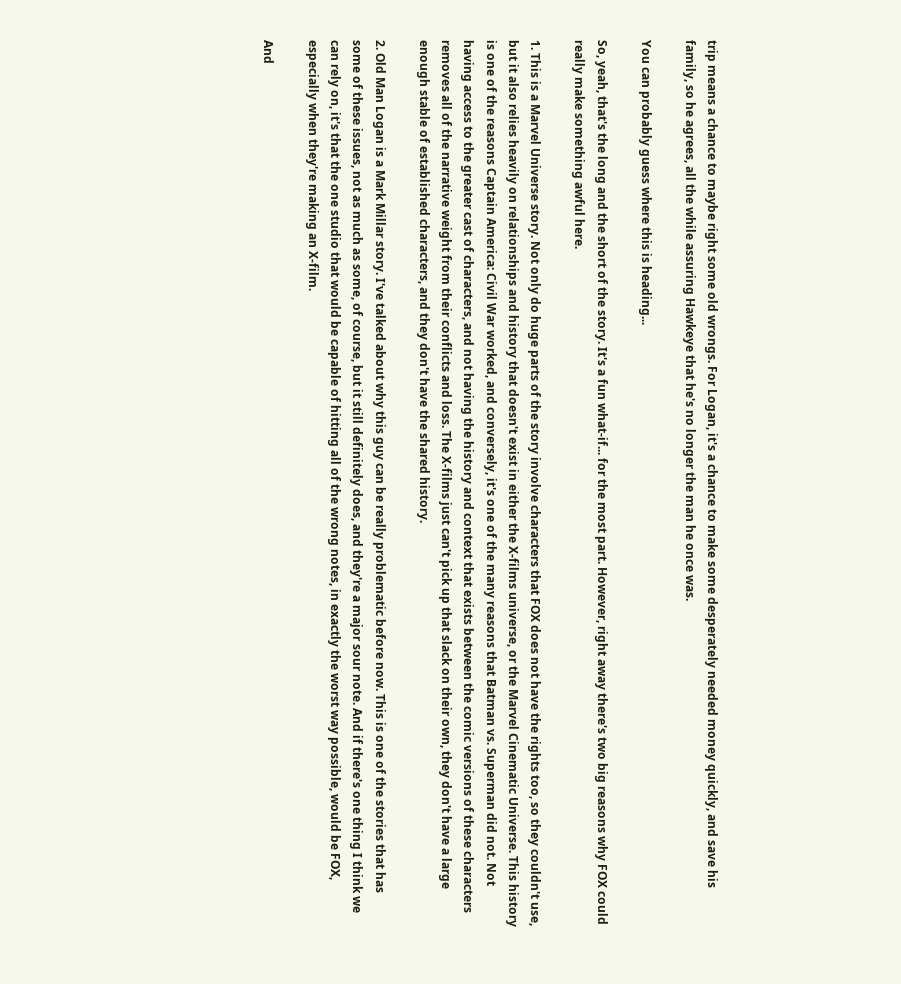trip means a chance to maybe right some old wrongs. For Logan, it's a chance to make some desperately needed money quickly, and save his family, so he agrees, all the while assuring Hawkeye that he's no longer the man he once was.

You can probably guess where this is heading...

So, yeah, that's the long and the short of the story. It's a fun what-if... for the most part. However, right away there's two big reasons why FOX could really make something awful here.

1. This is a Marvel Universe story. Not only do huge parts of the story involve characters that FOX does not have the rights too, so they couldn't use, but it also relies heavily on relationships and history that doesn't exist in either the X-films universe, or the Marvel Cinematic Universe. This history is one of the reasons Captain America: Civil War worked, and conversely, it's one of the many reasons that Batman vs. Superman did not. Not having access to the greater cast of characters, and not having the history and context that exists between the comic versions of these characters removes all of the narrative weight from their conflicts and loss. The X-films just can't pick up that slack on their own, they don't have a large enough stable of established characters, and they don't have the shared history.

2. Old Man Logan is a Mark Millar story. I've talked about why this guy can be really problematic before now. This is one of the stories that has some of these issues, not as much as some, of course, but it still definitely does, and they're a major sour note. And if there's one thing I think we can rely on, it's that the one studio that would be capable of hitting all of the wrong notes, in exactly the worst way possible, would be FOX, especially when they're making an X-film.

And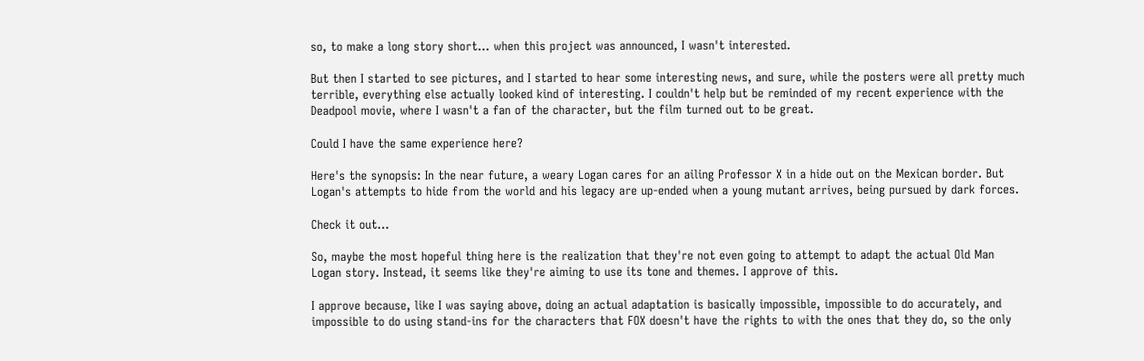so, to make a long story short... when this project was announced, I wasn't interested.

But then I started to see pictures, and I started to hear some interesting news, and sure, while the posters were all pretty much terrible, everything else actually looked kind of interesting. I couldn't help but be reminded of my recent experience with the Deadpool movie, where I wasn't a fan of the character, but the film turned out to be great.

Could I have the same experience here?

Here's the synopsis: In the near future, a weary Logan cares for an ailing Professor X in a hide out on the Mexican border. But Logan's attempts to hide from the world and his legacy are up-ended when a young mutant arrives, being pursued by dark forces.

Check it out...

So, maybe the most hopeful thing here is the realization that they're not even going to attempt to adapt the actual Old Man Logan story. Instead, it seems like they're aiming to use its tone and themes. I approve of this.

I approve because, like I was saying above, doing an actual adaptation is basically impossible, impossible to do accurately, and impossible to do using stand-ins for the characters that FOX doesn't have the rights to with the ones that they do, so the only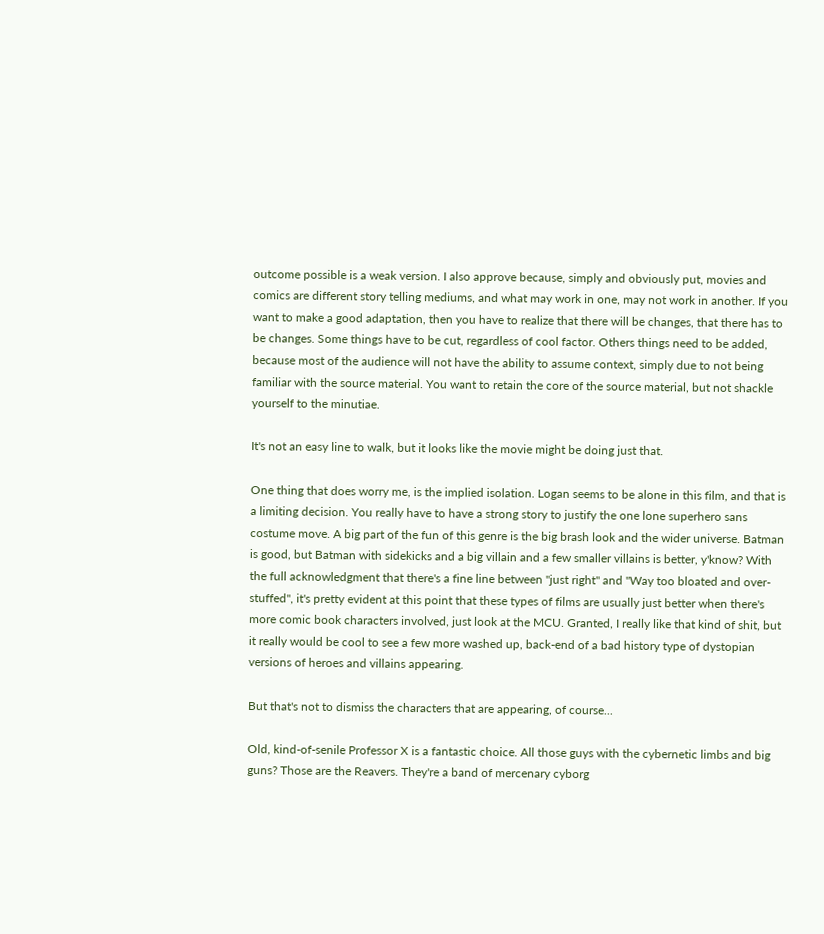outcome possible is a weak version. I also approve because, simply and obviously put, movies and comics are different story telling mediums, and what may work in one, may not work in another. If you want to make a good adaptation, then you have to realize that there will be changes, that there has to be changes. Some things have to be cut, regardless of cool factor. Others things need to be added, because most of the audience will not have the ability to assume context, simply due to not being familiar with the source material. You want to retain the core of the source material, but not shackle yourself to the minutiae.

It's not an easy line to walk, but it looks like the movie might be doing just that.

One thing that does worry me, is the implied isolation. Logan seems to be alone in this film, and that is a limiting decision. You really have to have a strong story to justify the one lone superhero sans costume move. A big part of the fun of this genre is the big brash look and the wider universe. Batman is good, but Batman with sidekicks and a big villain and a few smaller villains is better, y'know? With the full acknowledgment that there's a fine line between "just right" and "Way too bloated and over-stuffed", it's pretty evident at this point that these types of films are usually just better when there's more comic book characters involved, just look at the MCU. Granted, I really like that kind of shit, but it really would be cool to see a few more washed up, back-end of a bad history type of dystopian versions of heroes and villains appearing.

But that's not to dismiss the characters that are appearing, of course...

Old, kind-of-senile Professor X is a fantastic choice. All those guys with the cybernetic limbs and big guns? Those are the Reavers. They're a band of mercenary cyborg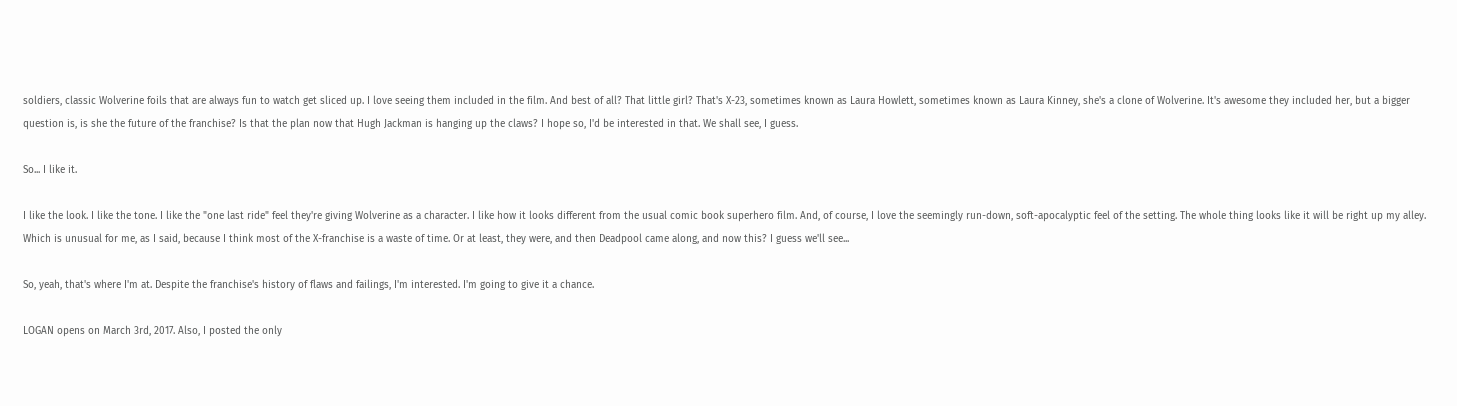soldiers, classic Wolverine foils that are always fun to watch get sliced up. I love seeing them included in the film. And best of all? That little girl? That's X-23, sometimes known as Laura Howlett, sometimes known as Laura Kinney, she's a clone of Wolverine. It's awesome they included her, but a bigger question is, is she the future of the franchise? Is that the plan now that Hugh Jackman is hanging up the claws? I hope so, I'd be interested in that. We shall see, I guess.

So... I like it.

I like the look. I like the tone. I like the "one last ride" feel they're giving Wolverine as a character. I like how it looks different from the usual comic book superhero film. And, of course, I love the seemingly run-down, soft-apocalyptic feel of the setting. The whole thing looks like it will be right up my alley. Which is unusual for me, as I said, because I think most of the X-franchise is a waste of time. Or at least, they were, and then Deadpool came along, and now this? I guess we'll see...

So, yeah, that's where I'm at. Despite the franchise's history of flaws and failings, I'm interested. I'm going to give it a chance.

LOGAN opens on March 3rd, 2017. Also, I posted the only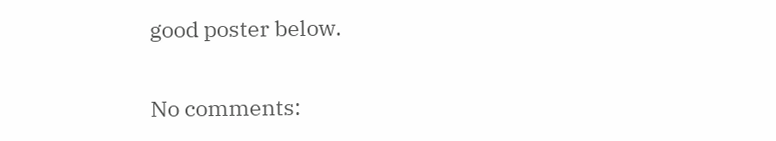good poster below.


No comments: